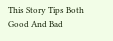This Story Tips Both Good And Bad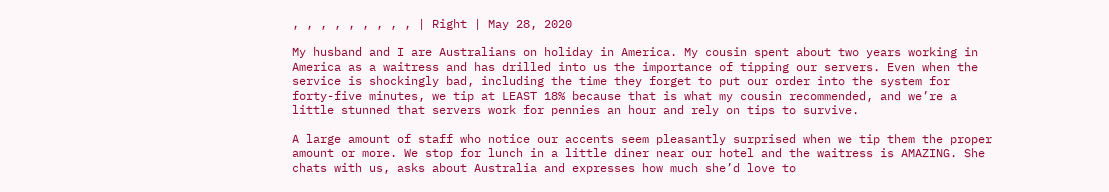, , , , , , , , , | Right | May 28, 2020

My husband and I are Australians on holiday in America. My cousin spent about two years working in America as a waitress and has drilled into us the importance of tipping our servers. Even when the service is shockingly bad, including the time they forget to put our order into the system for forty-five minutes, we tip at LEAST 18% because that is what my cousin recommended, and we’re a little stunned that servers work for pennies an hour and rely on tips to survive.

A large amount of staff who notice our accents seem pleasantly surprised when we tip them the proper amount or more. We stop for lunch in a little diner near our hotel and the waitress is AMAZING. She chats with us, asks about Australia and expresses how much she’d love to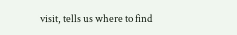visit, tells us where to find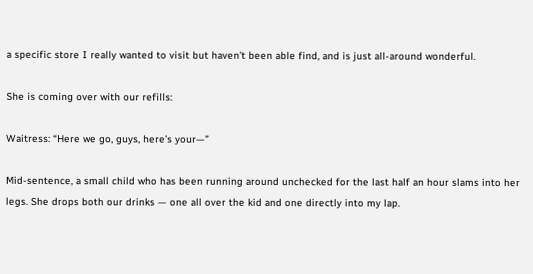a specific store I really wanted to visit but haven’t been able find, and is just all-around wonderful.

She is coming over with our refills:

Waitress: “Here we go, guys, here’s your—”

Mid-sentence, a small child who has been running around unchecked for the last half an hour slams into her legs. She drops both our drinks — one all over the kid and one directly into my lap.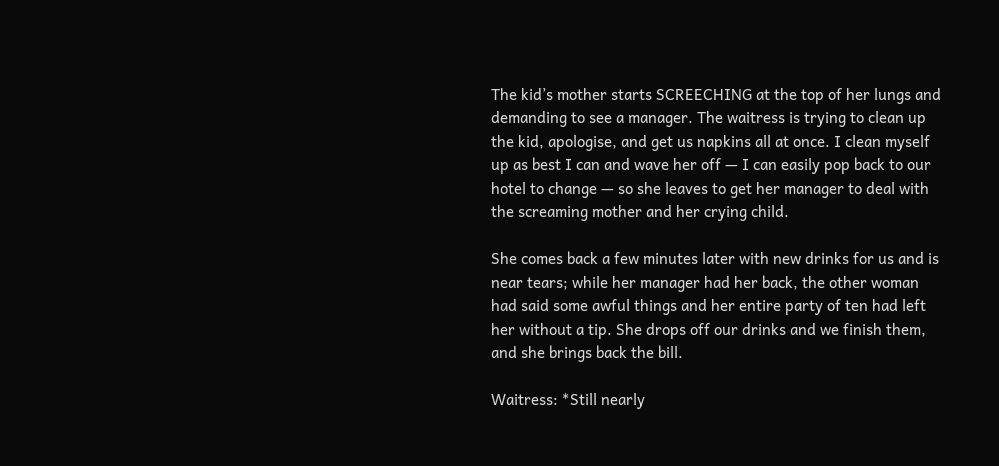The kid’s mother starts SCREECHING at the top of her lungs and demanding to see a manager. The waitress is trying to clean up the kid, apologise, and get us napkins all at once. I clean myself up as best I can and wave her off — I can easily pop back to our hotel to change — so she leaves to get her manager to deal with the screaming mother and her crying child.

She comes back a few minutes later with new drinks for us and is near tears; while her manager had her back, the other woman had said some awful things and her entire party of ten had left her without a tip. She drops off our drinks and we finish them, and she brings back the bill.

Waitress: *Still nearly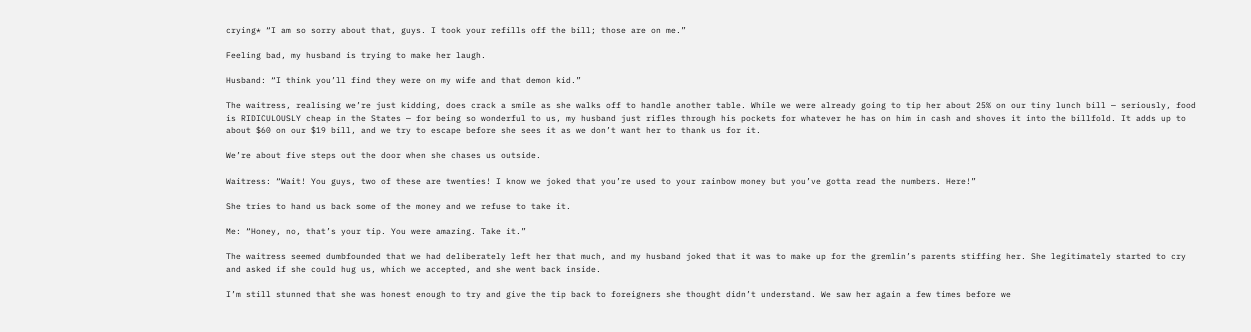crying* “I am so sorry about that, guys. I took your refills off the bill; those are on me.”

Feeling bad, my husband is trying to make her laugh.

Husband: “I think you’ll find they were on my wife and that demon kid.”

The waitress, realising we’re just kidding, does crack a smile as she walks off to handle another table. While we were already going to tip her about 25% on our tiny lunch bill — seriously, food is RIDICULOUSLY cheap in the States — for being so wonderful to us, my husband just rifles through his pockets for whatever he has on him in cash and shoves it into the billfold. It adds up to about $60 on our $19 bill, and we try to escape before she sees it as we don’t want her to thank us for it.

We’re about five steps out the door when she chases us outside.

Waitress: “Wait! You guys, two of these are twenties! I know we joked that you’re used to your rainbow money but you’ve gotta read the numbers. Here!”

She tries to hand us back some of the money and we refuse to take it.

Me: “Honey, no, that’s your tip. You were amazing. Take it.”

The waitress seemed dumbfounded that we had deliberately left her that much, and my husband joked that it was to make up for the gremlin’s parents stiffing her. She legitimately started to cry and asked if she could hug us, which we accepted, and she went back inside.

I’m still stunned that she was honest enough to try and give the tip back to foreigners she thought didn’t understand. We saw her again a few times before we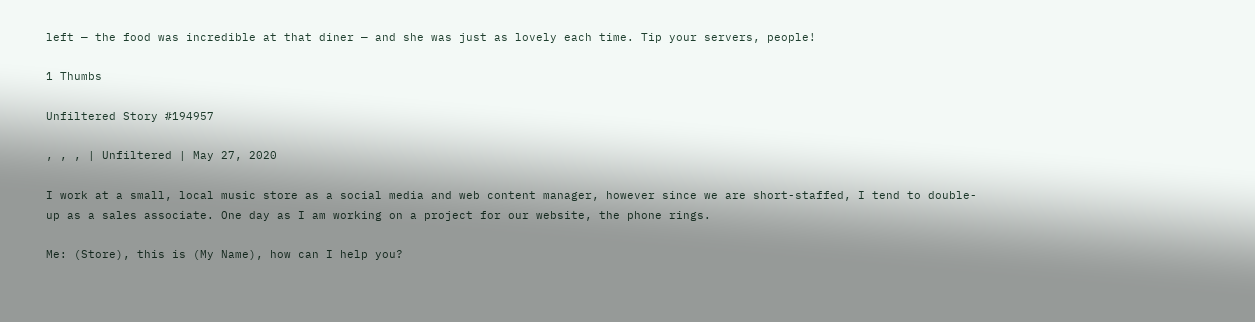left — the food was incredible at that diner — and she was just as lovely each time. Tip your servers, people!

1 Thumbs

Unfiltered Story #194957

, , , | Unfiltered | May 27, 2020

I work at a small, local music store as a social media and web content manager, however since we are short-staffed, I tend to double-up as a sales associate. One day as I am working on a project for our website, the phone rings.

Me: (Store), this is (My Name), how can I help you?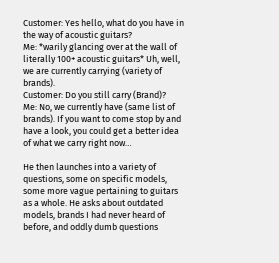Customer: Yes hello, what do you have in the way of acoustic guitars?
Me: *warily glancing over at the wall of literally 100+ acoustic guitars* Uh, well, we are currently carrying (variety of brands).
Customer: Do you still carry (Brand)?
Me: No, we currently have (same list of brands). If you want to come stop by and have a look, you could get a better idea of what we carry right now…

He then launches into a variety of questions, some on specific models, some more vague pertaining to guitars as a whole. He asks about outdated models, brands I had never heard of before, and oddly dumb questions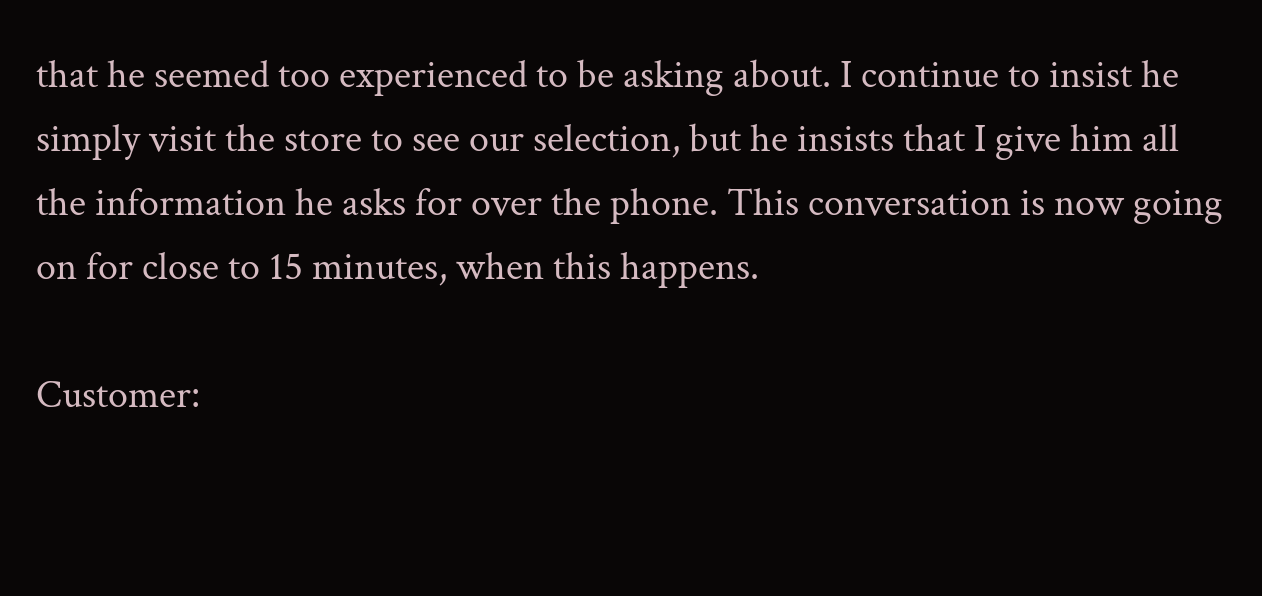that he seemed too experienced to be asking about. I continue to insist he simply visit the store to see our selection, but he insists that I give him all the information he asks for over the phone. This conversation is now going on for close to 15 minutes, when this happens.

Customer: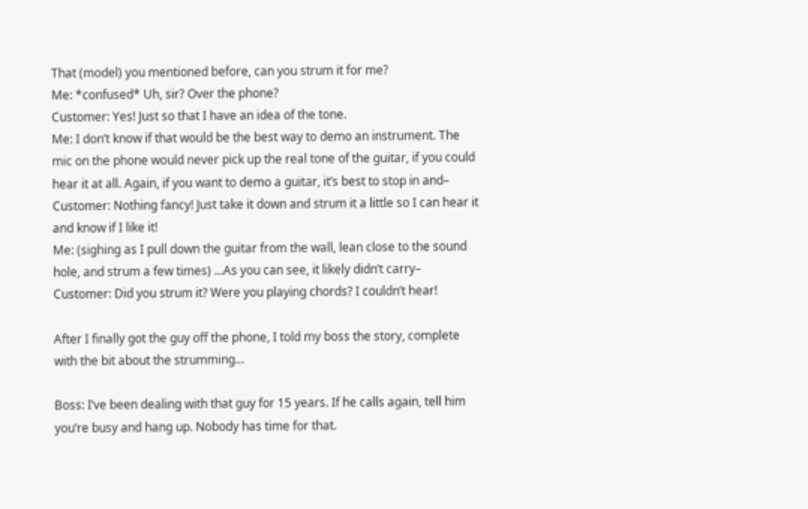That (model) you mentioned before, can you strum it for me?
Me: *confused* Uh, sir? Over the phone?
Customer: Yes! Just so that I have an idea of the tone.
Me: I don’t know if that would be the best way to demo an instrument. The mic on the phone would never pick up the real tone of the guitar, if you could hear it at all. Again, if you want to demo a guitar, it’s best to stop in and–
Customer: Nothing fancy! Just take it down and strum it a little so I can hear it and know if I like it!
Me: (sighing as I pull down the guitar from the wall, lean close to the sound hole, and strum a few times) …As you can see, it likely didn’t carry–
Customer: Did you strum it? Were you playing chords? I couldn’t hear!

After I finally got the guy off the phone, I told my boss the story, complete with the bit about the strumming…

Boss: I’ve been dealing with that guy for 15 years. If he calls again, tell him you’re busy and hang up. Nobody has time for that.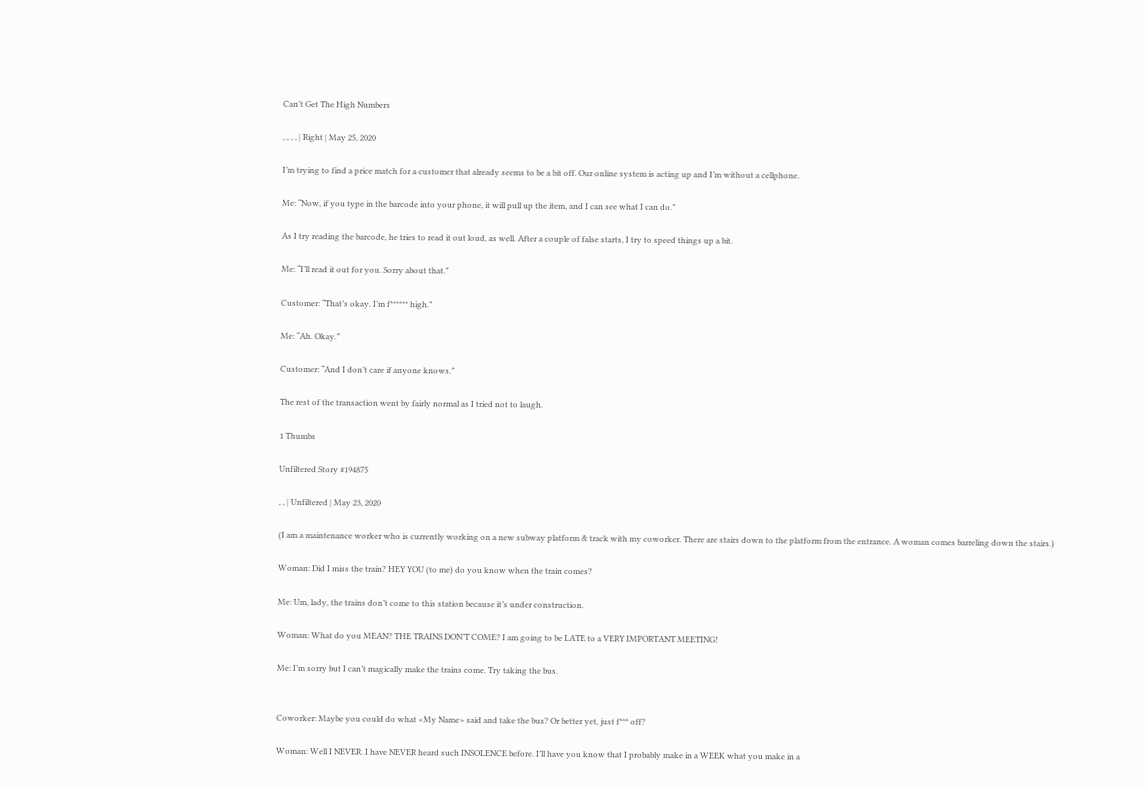Can’t Get The High Numbers

, , , , | Right | May 25, 2020

I’m trying to find a price match for a customer that already seems to be a bit off. Our online system is acting up and I’m without a cellphone.

Me: “Now, if you type in the barcode into your phone, it will pull up the item, and I can see what I can do.”

As I try reading the barcode, he tries to read it out loud, as well. After a couple of false starts, I try to speed things up a bit.

Me: “I’ll read it out for you. Sorry about that.”

Customer: “That’s okay. I’m f****** high.”

Me: “Ah. Okay.”

Customer: “And I don’t care if anyone knows.”

The rest of the transaction went by fairly normal as I tried not to laugh.

1 Thumbs

Unfiltered Story #194875

, , | Unfiltered | May 23, 2020

(I am a maintenance worker who is currently working on a new subway platform & track with my coworker. There are stairs down to the platform from the entrance. A woman comes barreling down the stairs.)

Woman: Did I miss the train? HEY YOU (to me) do you know when the train comes?

Me: Um, lady, the trains don’t come to this station because it’s under construction.

Woman: What do you MEAN? THE TRAINS DON’T COME? I am going to be LATE to a VERY IMPORTANT MEETING!

Me: I’m sorry but I can’t magically make the trains come. Try taking the bus.


Coworker: Maybe you could do what <My Name> said and take the bus? Or better yet, just f*** off?

Woman: Well I NEVER. I have NEVER heard such INSOLENCE before. I’ll have you know that I probably make in a WEEK what you make in a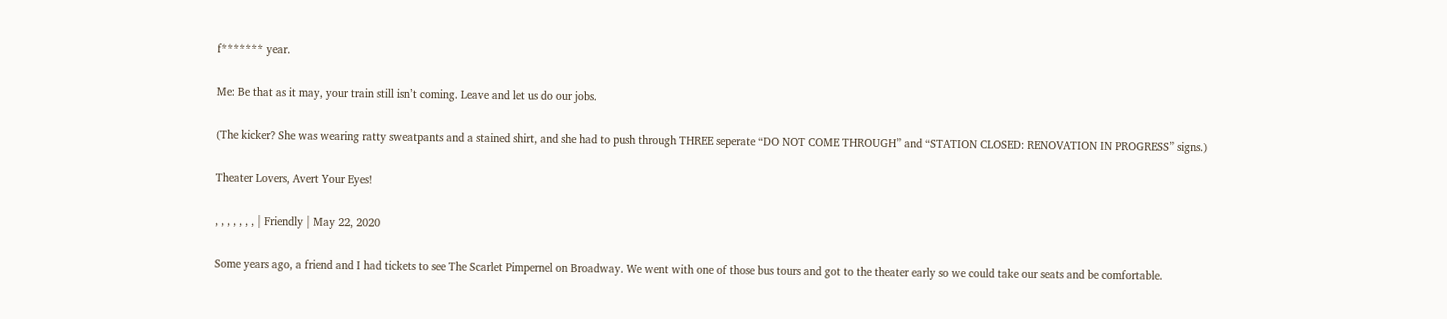f******* year.

Me: Be that as it may, your train still isn’t coming. Leave and let us do our jobs.

(The kicker? She was wearing ratty sweatpants and a stained shirt, and she had to push through THREE seperate “DO NOT COME THROUGH” and “STATION CLOSED: RENOVATION IN PROGRESS” signs.)

Theater Lovers, Avert Your Eyes!

, , , , , , , | Friendly | May 22, 2020

Some years ago, a friend and I had tickets to see The Scarlet Pimpernel on Broadway. We went with one of those bus tours and got to the theater early so we could take our seats and be comfortable.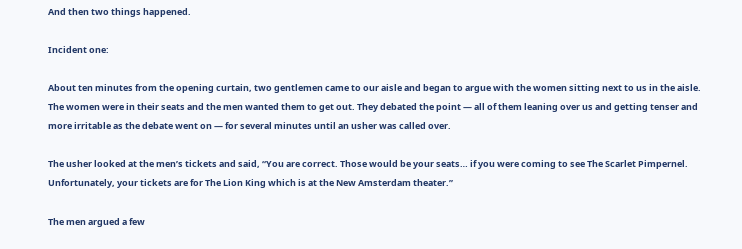And then two things happened.

Incident one:

About ten minutes from the opening curtain, two gentlemen came to our aisle and began to argue with the women sitting next to us in the aisle. The women were in their seats and the men wanted them to get out. They debated the point — all of them leaning over us and getting tenser and more irritable as the debate went on — for several minutes until an usher was called over.

The usher looked at the men’s tickets and said, “You are correct. Those would be your seats… if you were coming to see The Scarlet Pimpernel. Unfortunately, your tickets are for The Lion King which is at the New Amsterdam theater.”

The men argued a few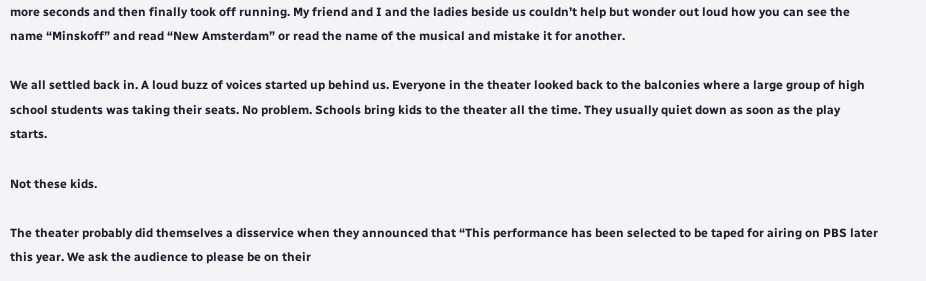more seconds and then finally took off running. My friend and I and the ladies beside us couldn’t help but wonder out loud how you can see the name “Minskoff” and read “New Amsterdam” or read the name of the musical and mistake it for another.

We all settled back in. A loud buzz of voices started up behind us. Everyone in the theater looked back to the balconies where a large group of high school students was taking their seats. No problem. Schools bring kids to the theater all the time. They usually quiet down as soon as the play starts.

Not these kids.

The theater probably did themselves a disservice when they announced that “This performance has been selected to be taped for airing on PBS later this year. We ask the audience to please be on their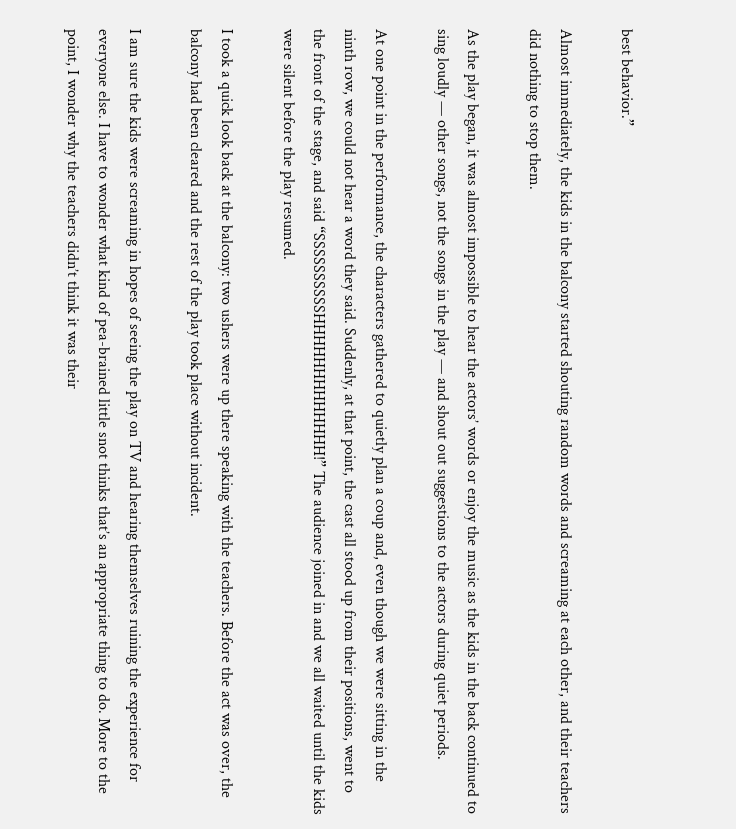best behavior.”

Almost immediately, the kids in the balcony started shouting random words and screaming at each other, and their teachers did nothing to stop them.

As the play began, it was almost impossible to hear the actors’ words or enjoy the music as the kids in the back continued to sing loudly — other songs, not the songs in the play — and shout out suggestions to the actors during quiet periods.

At one point in the performance, the characters gathered to quietly plan a coup and, even though we were sitting in the ninth row, we could not hear a word they said. Suddenly, at that point, the cast all stood up from their positions, went to the front of the stage, and said “SSSSSSSSSSHHHHHHHHHHHHH!” The audience joined in and we all waited until the kids were silent before the play resumed.

I took a quick look back at the balcony: two ushers were up there speaking with the teachers. Before the act was over, the balcony had been cleared and the rest of the play took place without incident.

I am sure the kids were screaming in hopes of seeing the play on TV and hearing themselves ruining the experience for everyone else. I have to wonder what kind of pea-brained little snot thinks that’s an appropriate thing to do. More to the point, I wonder why the teachers didn’t think it was their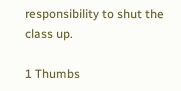responsibility to shut the class up.

1 Thumbs